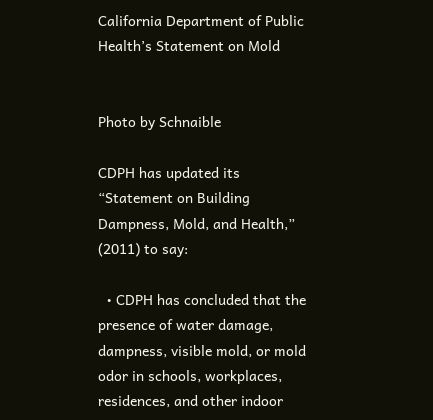California Department of Public Health’s Statement on Mold


Photo by Schnaible

CDPH has updated its “Statement on Building Dampness, Mold, and Health,” (2011) to say:

  • CDPH has concluded that the presence of water damage, dampness, visible mold, or mold odor in schools, workplaces, residences, and other indoor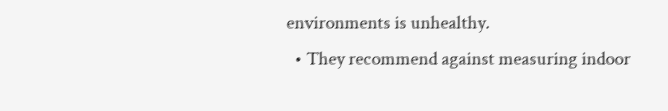environments is unhealthy.
  • They recommend against measuring indoor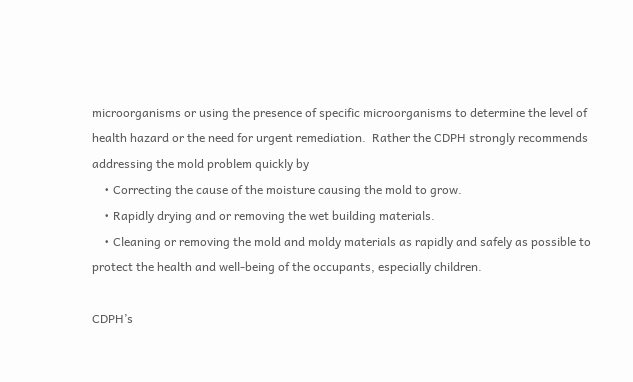microorganisms or using the presence of specific microorganisms to determine the level of health hazard or the need for urgent remediation.  Rather the CDPH strongly recommends addressing the mold problem quickly by
    • Correcting the cause of the moisture causing the mold to grow.
    • Rapidly drying and or removing the wet building materials.
    • Cleaning or removing the mold and moldy materials as rapidly and safely as possible to protect the health and well-being of the occupants, especially children.

CDPH’s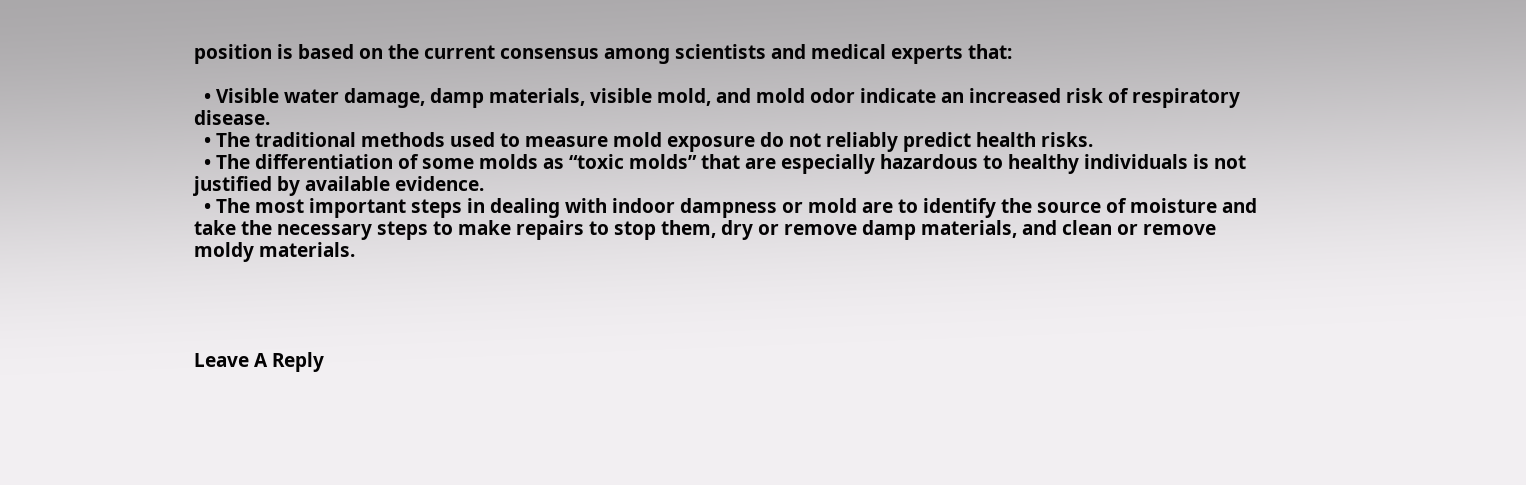position is based on the current consensus among scientists and medical experts that:

  • Visible water damage, damp materials, visible mold, and mold odor indicate an increased risk of respiratory disease.
  • The traditional methods used to measure mold exposure do not reliably predict health risks.
  • The differentiation of some molds as “toxic molds” that are especially hazardous to healthy individuals is not justified by available evidence.
  • The most important steps in dealing with indoor dampness or mold are to identify the source of moisture and take the necessary steps to make repairs to stop them, dry or remove damp materials, and clean or remove moldy materials.




Leave A Reply